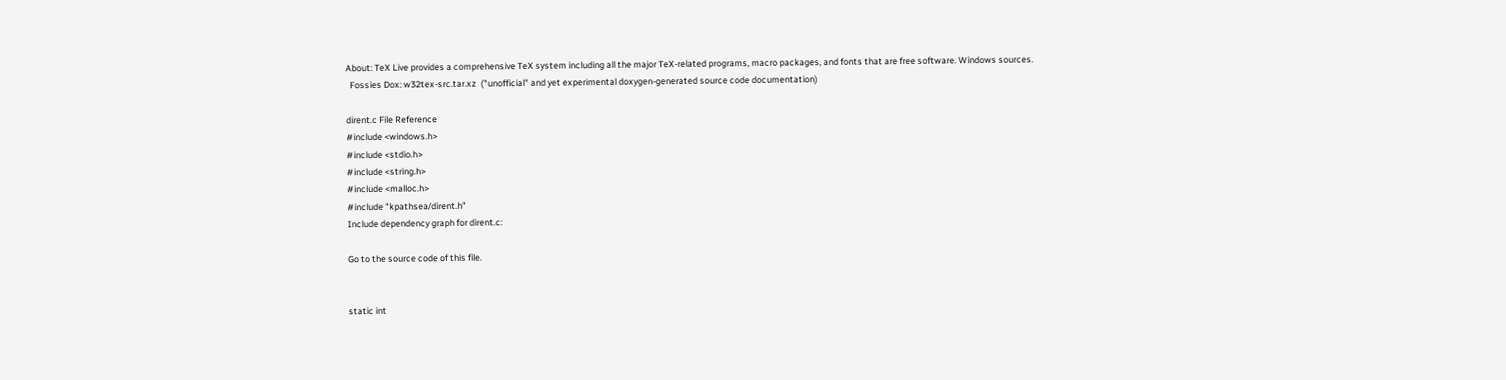About: TeX Live provides a comprehensive TeX system including all the major TeX-related programs, macro packages, and fonts that are free software. Windows sources.
  Fossies Dox: w32tex-src.tar.xz  ("unofficial" and yet experimental doxygen-generated source code documentation)

dirent.c File Reference
#include <windows.h>
#include <stdio.h>
#include <string.h>
#include <malloc.h>
#include "kpathsea/dirent.h"
Include dependency graph for dirent.c:

Go to the source code of this file.


static int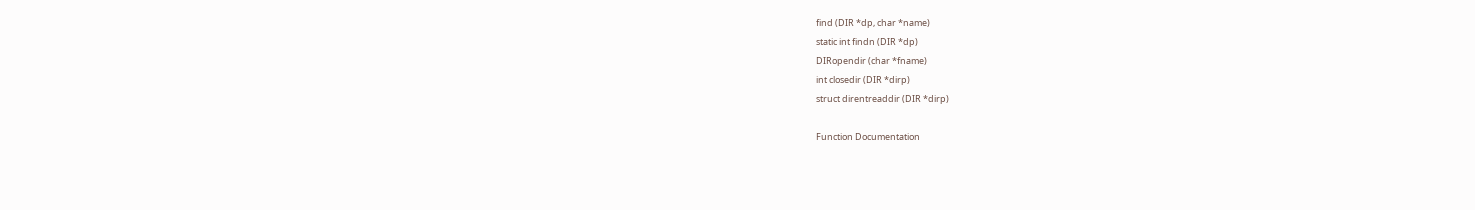find (DIR *dp, char *name)
static int findn (DIR *dp)
DIRopendir (char *fname)
int closedir (DIR *dirp)
struct direntreaddir (DIR *dirp)

Function Documentation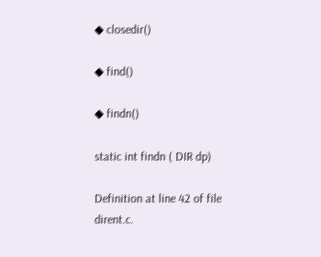◆ closedir()

◆ find()

◆ findn()

static int findn ( DIR dp)

Definition at line 42 of file dirent.c.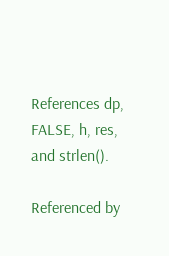References dp, FALSE, h, res, and strlen().

Referenced by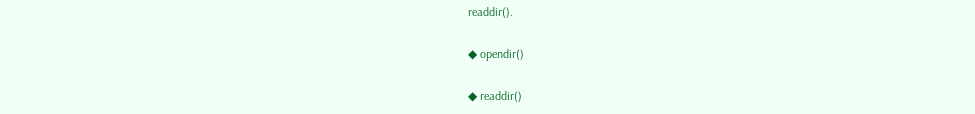readdir().

◆ opendir()

◆ readdir()